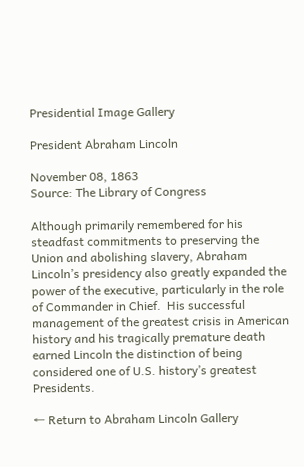Presidential Image Gallery

President Abraham Lincoln

November 08, 1863
Source: The Library of Congress

Although primarily remembered for his steadfast commitments to preserving the Union and abolishing slavery, Abraham Lincoln’s presidency also greatly expanded the power of the executive, particularly in the role of Commander in Chief.  His successful management of the greatest crisis in American history and his tragically premature death earned Lincoln the distinction of being considered one of U.S. history’s greatest Presidents.

← Return to Abraham Lincoln Gallery